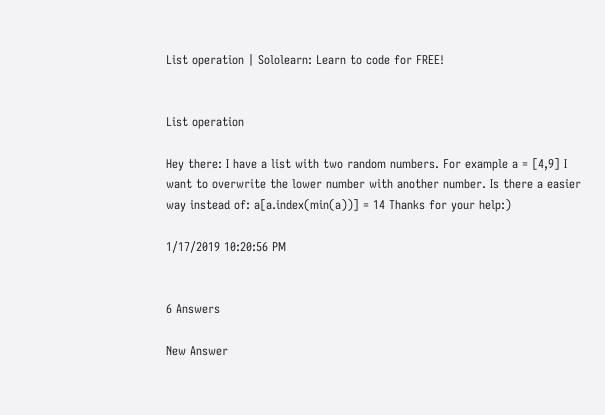List operation | Sololearn: Learn to code for FREE!


List operation

Hey there: I have a list with two random numbers. For example a = [4,9] I want to overwrite the lower number with another number. Is there a easier way instead of: a[a.index(min(a))] = 14 Thanks for your help:)

1/17/2019 10:20:56 PM


6 Answers

New Answer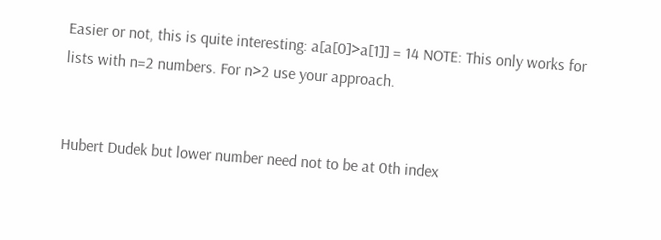Easier or not, this is quite interesting: a[a[0]>a[1]] = 14 NOTE: This only works for lists with n=2 numbers. For n>2 use your approach.


Hubert Dudek but lower number need not to be at 0th index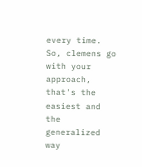every time. So, clemens go with your approach, that's the easiest and the generalized way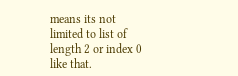means its not limited to list of length 2 or index 0 like that.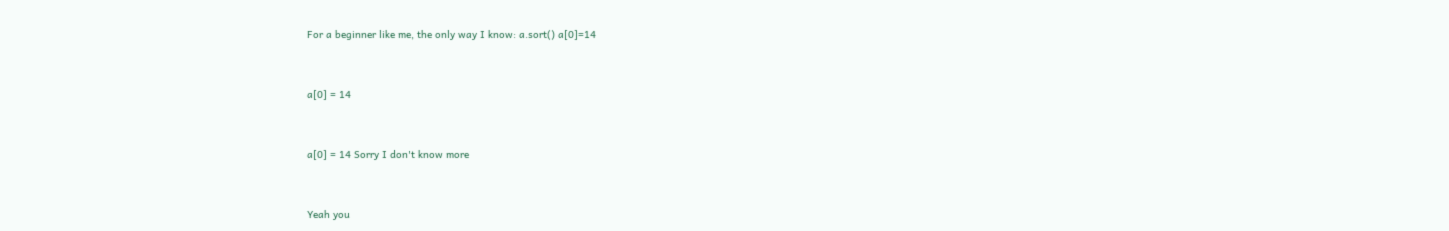For a beginner like me, the only way I know: a.sort() a[0]=14


a[0] = 14


a[0] = 14 Sorry I don't know more


Yeah you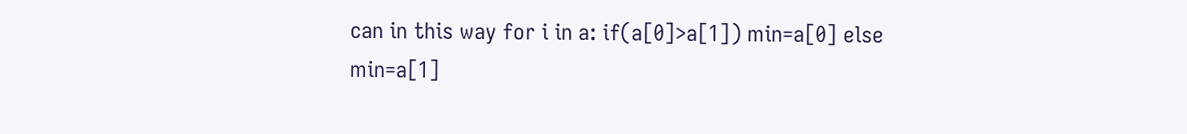can in this way for i in a: if(a[0]>a[1]) min=a[0] else min=a[1]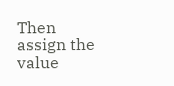Then assign the value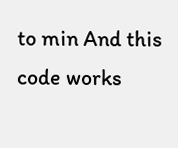to min And this code works